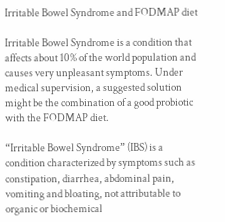Irritable Bowel Syndrome and FODMAP diet

Irritable Bowel Syndrome is a condition that affects about 10% of the world population and causes very unpleasant symptoms. Under medical supervision, a suggested solution might be the combination of a good probiotic with the FODMAP diet.

“Irritable Bowel Syndrome” (IBS) is a condition characterized by symptoms such as constipation, diarrhea, abdominal pain, vomiting and bloating, not attributable to organic or biochemical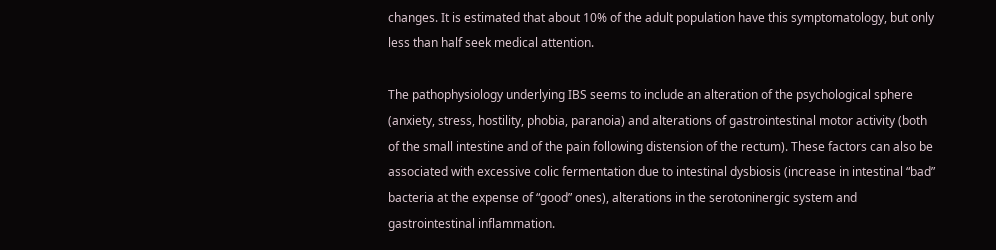changes. It is estimated that about 10% of the adult population have this symptomatology, but only less than half seek medical attention.

The pathophysiology underlying IBS seems to include an alteration of the psychological sphere (anxiety, stress, hostility, phobia, paranoia) and alterations of gastrointestinal motor activity (both of the small intestine and of the pain following distension of the rectum). These factors can also be associated with excessive colic fermentation due to intestinal dysbiosis (increase in intestinal “bad” bacteria at the expense of “good” ones), alterations in the serotoninergic system and gastrointestinal inflammation.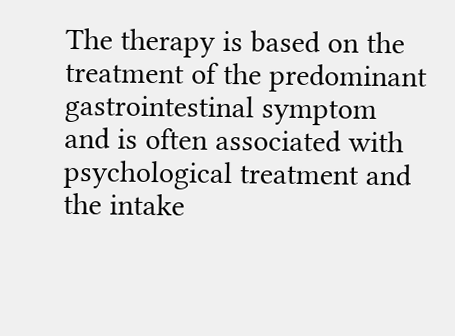The therapy is based on the treatment of the predominant gastrointestinal symptom and is often associated with psychological treatment and the intake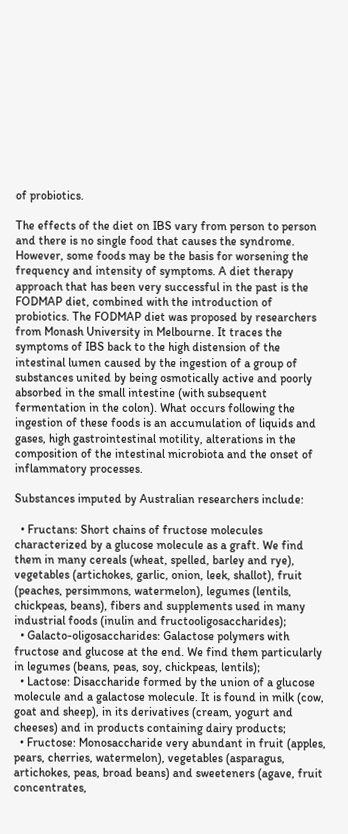of probiotics.

The effects of the diet on IBS vary from person to person and there is no single food that causes the syndrome. However, some foods may be the basis for worsening the frequency and intensity of symptoms. A diet therapy approach that has been very successful in the past is the FODMAP diet, combined with the introduction of probiotics. The FODMAP diet was proposed by researchers from Monash University in Melbourne. It traces the symptoms of IBS back to the high distension of the intestinal lumen caused by the ingestion of a group of substances united by being osmotically active and poorly absorbed in the small intestine (with subsequent fermentation in the colon). What occurs following the ingestion of these foods is an accumulation of liquids and gases, high gastrointestinal motility, alterations in the composition of the intestinal microbiota and the onset of inflammatory processes.

Substances imputed by Australian researchers include:

  • Fructans: Short chains of fructose molecules characterized by a glucose molecule as a graft. We find them in many cereals (wheat, spelled, barley and rye), vegetables (artichokes, garlic, onion, leek, shallot), fruit (peaches, persimmons, watermelon), legumes (lentils, chickpeas, beans), fibers and supplements used in many industrial foods (inulin and fructooligosaccharides);
  • Galacto-oligosaccharides: Galactose polymers with fructose and glucose at the end. We find them particularly in legumes (beans, peas, soy, chickpeas, lentils);
  • Lactose: Disaccharide formed by the union of a glucose molecule and a galactose molecule. It is found in milk (cow, goat and sheep), in its derivatives (cream, yogurt and cheeses) and in products containing dairy products;
  • Fructose: Monosaccharide very abundant in fruit (apples, pears, cherries, watermelon), vegetables (asparagus, artichokes, peas, broad beans) and sweeteners (agave, fruit concentrates,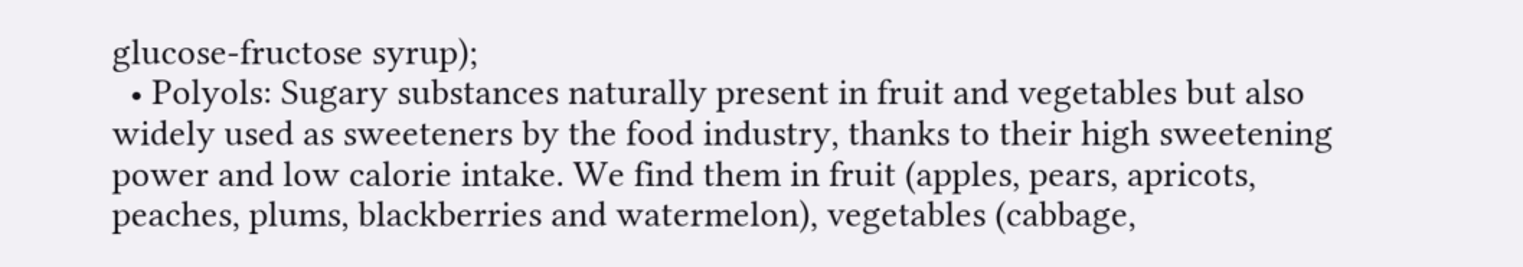glucose-fructose syrup);
  • Polyols: Sugary substances naturally present in fruit and vegetables but also widely used as sweeteners by the food industry, thanks to their high sweetening power and low calorie intake. We find them in fruit (apples, pears, apricots, peaches, plums, blackberries and watermelon), vegetables (cabbage,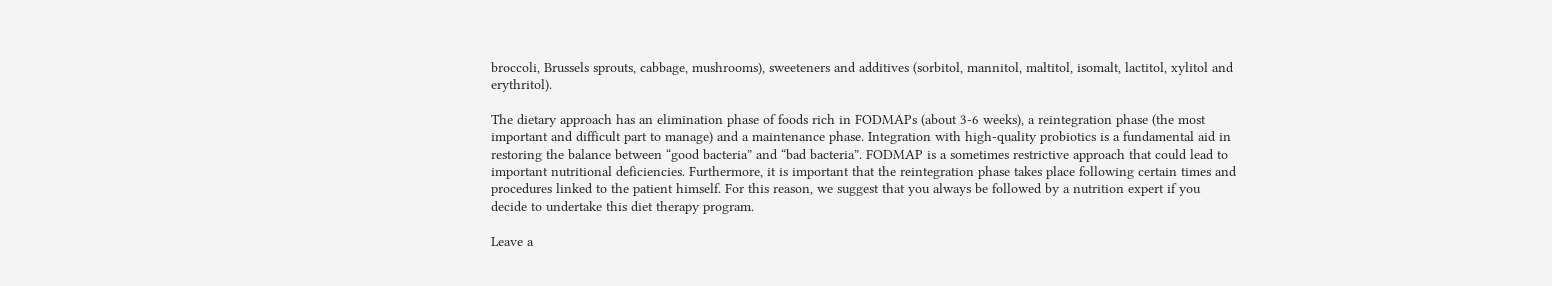broccoli, Brussels sprouts, cabbage, mushrooms), sweeteners and additives (sorbitol, mannitol, maltitol, isomalt, lactitol, xylitol and erythritol).

The dietary approach has an elimination phase of foods rich in FODMAPs (about 3-6 weeks), a reintegration phase (the most important and difficult part to manage) and a maintenance phase. Integration with high-quality probiotics is a fundamental aid in restoring the balance between “good bacteria” and “bad bacteria”. FODMAP is a sometimes restrictive approach that could lead to important nutritional deficiencies. Furthermore, it is important that the reintegration phase takes place following certain times and procedures linked to the patient himself. For this reason, we suggest that you always be followed by a nutrition expert if you decide to undertake this diet therapy program.

Leave a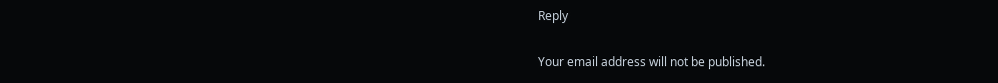Reply

Your email address will not be published.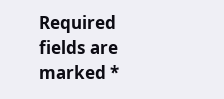Required fields are marked *